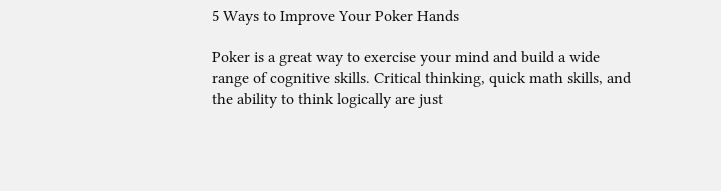5 Ways to Improve Your Poker Hands

Poker is a great way to exercise your mind and build a wide range of cognitive skills. Critical thinking, quick math skills, and the ability to think logically are just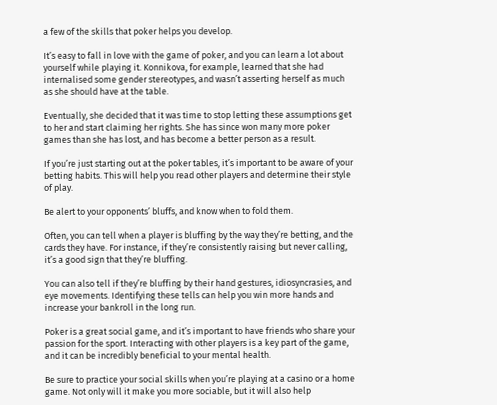a few of the skills that poker helps you develop.

It’s easy to fall in love with the game of poker, and you can learn a lot about yourself while playing it. Konnikova, for example, learned that she had internalised some gender stereotypes, and wasn’t asserting herself as much as she should have at the table.

Eventually, she decided that it was time to stop letting these assumptions get to her and start claiming her rights. She has since won many more poker games than she has lost, and has become a better person as a result.

If you’re just starting out at the poker tables, it’s important to be aware of your betting habits. This will help you read other players and determine their style of play.

Be alert to your opponents’ bluffs, and know when to fold them.

Often, you can tell when a player is bluffing by the way they’re betting, and the cards they have. For instance, if they’re consistently raising but never calling, it’s a good sign that they’re bluffing.

You can also tell if they’re bluffing by their hand gestures, idiosyncrasies, and eye movements. Identifying these tells can help you win more hands and increase your bankroll in the long run.

Poker is a great social game, and it’s important to have friends who share your passion for the sport. Interacting with other players is a key part of the game, and it can be incredibly beneficial to your mental health.

Be sure to practice your social skills when you’re playing at a casino or a home game. Not only will it make you more sociable, but it will also help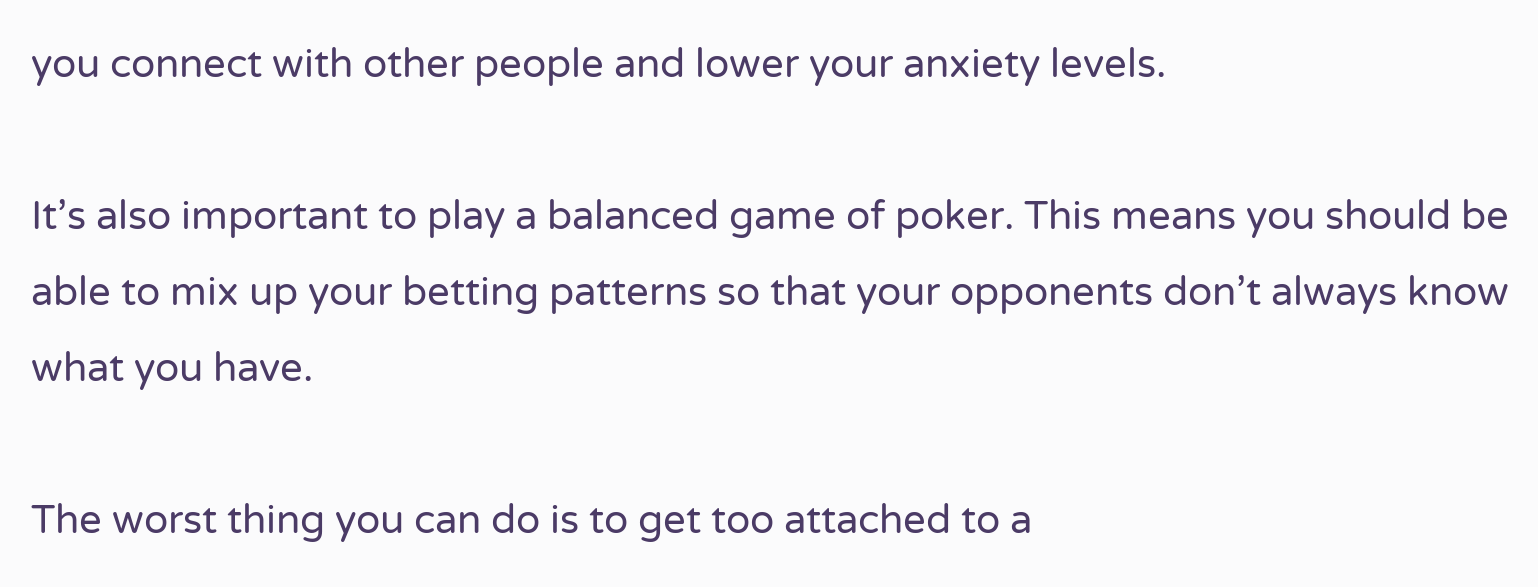you connect with other people and lower your anxiety levels.

It’s also important to play a balanced game of poker. This means you should be able to mix up your betting patterns so that your opponents don’t always know what you have.

The worst thing you can do is to get too attached to a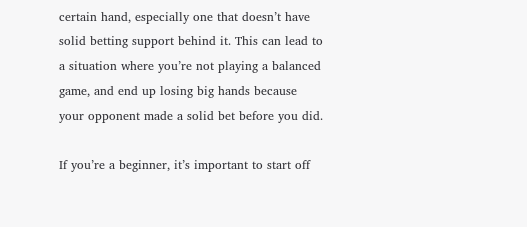certain hand, especially one that doesn’t have solid betting support behind it. This can lead to a situation where you’re not playing a balanced game, and end up losing big hands because your opponent made a solid bet before you did.

If you’re a beginner, it’s important to start off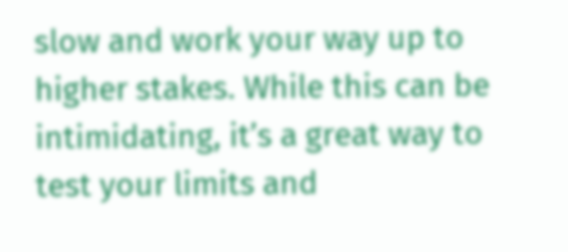slow and work your way up to higher stakes. While this can be intimidating, it’s a great way to test your limits and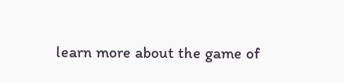learn more about the game of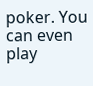poker. You can even play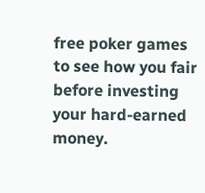free poker games to see how you fair before investing your hard-earned money.